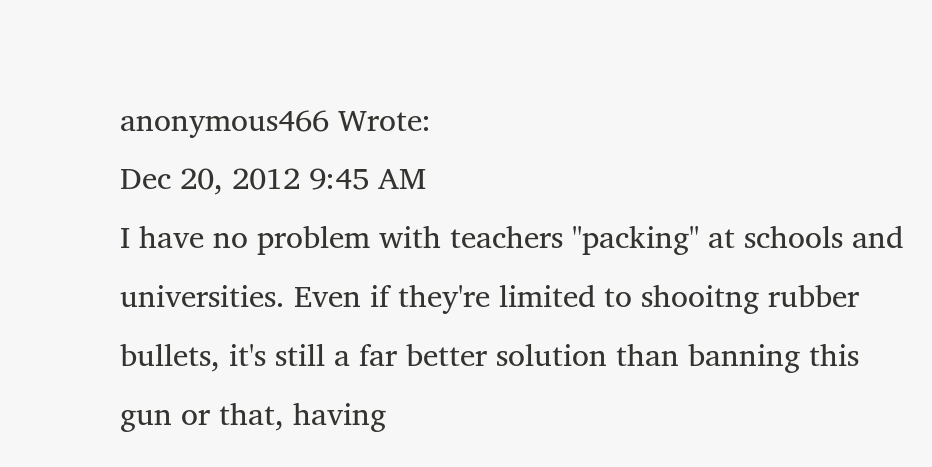anonymous466 Wrote:
Dec 20, 2012 9:45 AM
I have no problem with teachers "packing" at schools and universities. Even if they're limited to shooitng rubber bullets, it's still a far better solution than banning this gun or that, having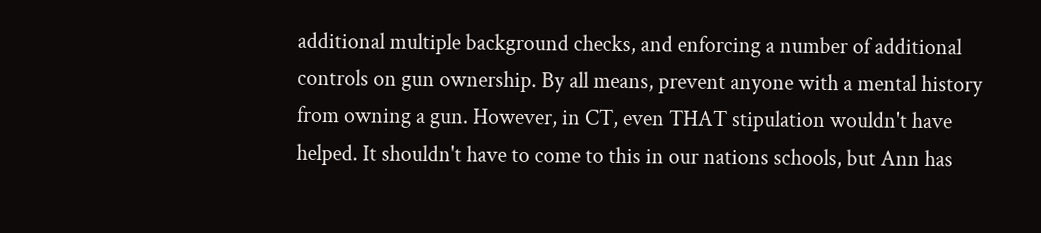additional multiple background checks, and enforcing a number of additional controls on gun ownership. By all means, prevent anyone with a mental history from owning a gun. However, in CT, even THAT stipulation wouldn't have helped. It shouldn't have to come to this in our nations schools, but Ann has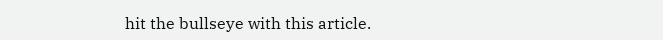hit the bullseye with this article.